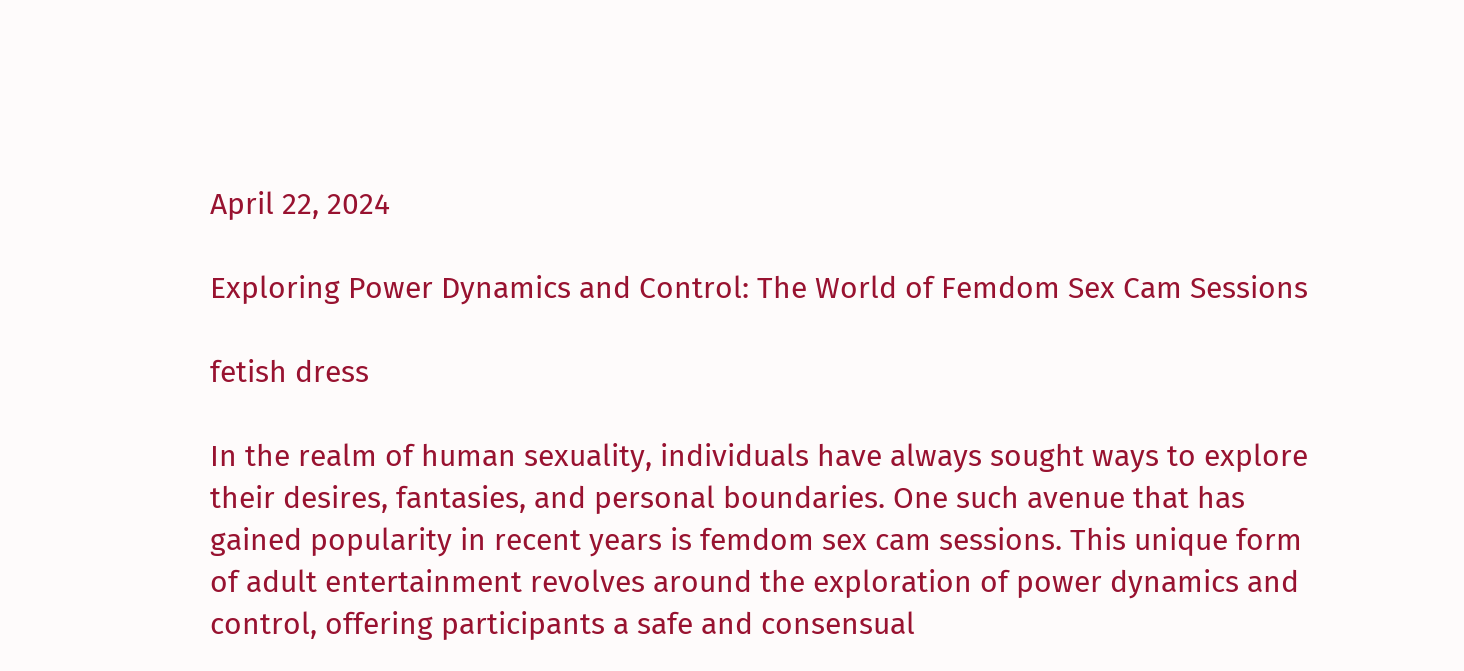April 22, 2024

Exploring Power Dynamics and Control: The World of Femdom Sex Cam Sessions

fetish dress

In the realm of human sexuality, individuals have always sought ways to explore their desires, fantasies, and personal boundaries. One such avenue that has gained popularity in recent years is femdom sex cam sessions. This unique form of adult entertainment revolves around the exploration of power dynamics and control, offering participants a safe and consensual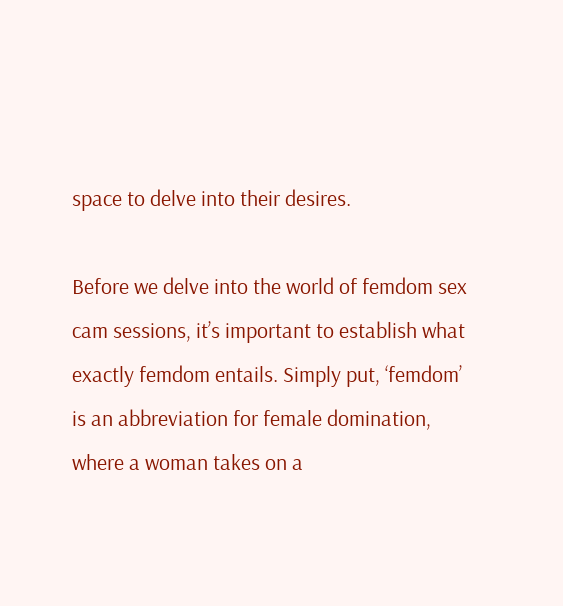space to delve into their desires.

Before we delve into the world of femdom sex cam sessions, it’s important to establish what exactly femdom entails. Simply put, ‘femdom’ is an abbreviation for female domination, where a woman takes on a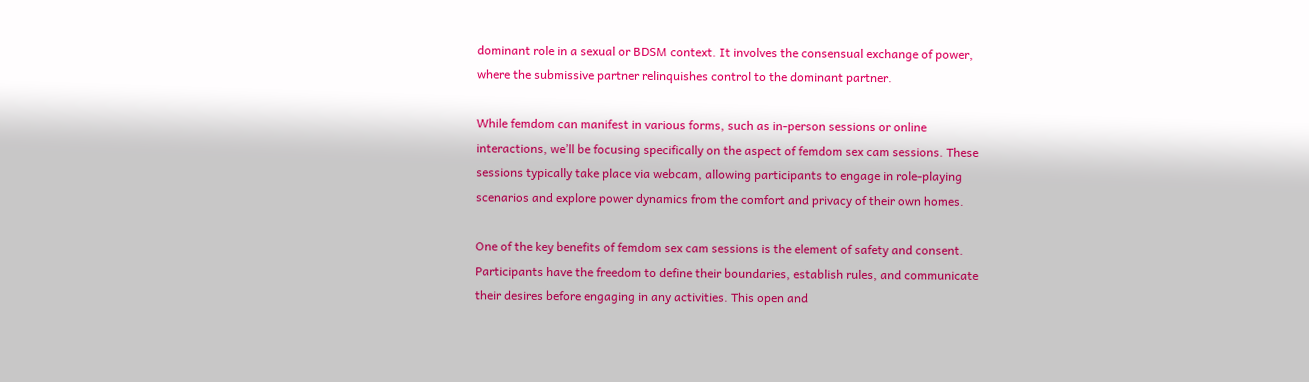dominant role in a sexual or BDSM context. It involves the consensual exchange of power, where the submissive partner relinquishes control to the dominant partner.

While femdom can manifest in various forms, such as in-person sessions or online interactions, we’ll be focusing specifically on the aspect of femdom sex cam sessions. These sessions typically take place via webcam, allowing participants to engage in role-playing scenarios and explore power dynamics from the comfort and privacy of their own homes.

One of the key benefits of femdom sex cam sessions is the element of safety and consent. Participants have the freedom to define their boundaries, establish rules, and communicate their desires before engaging in any activities. This open and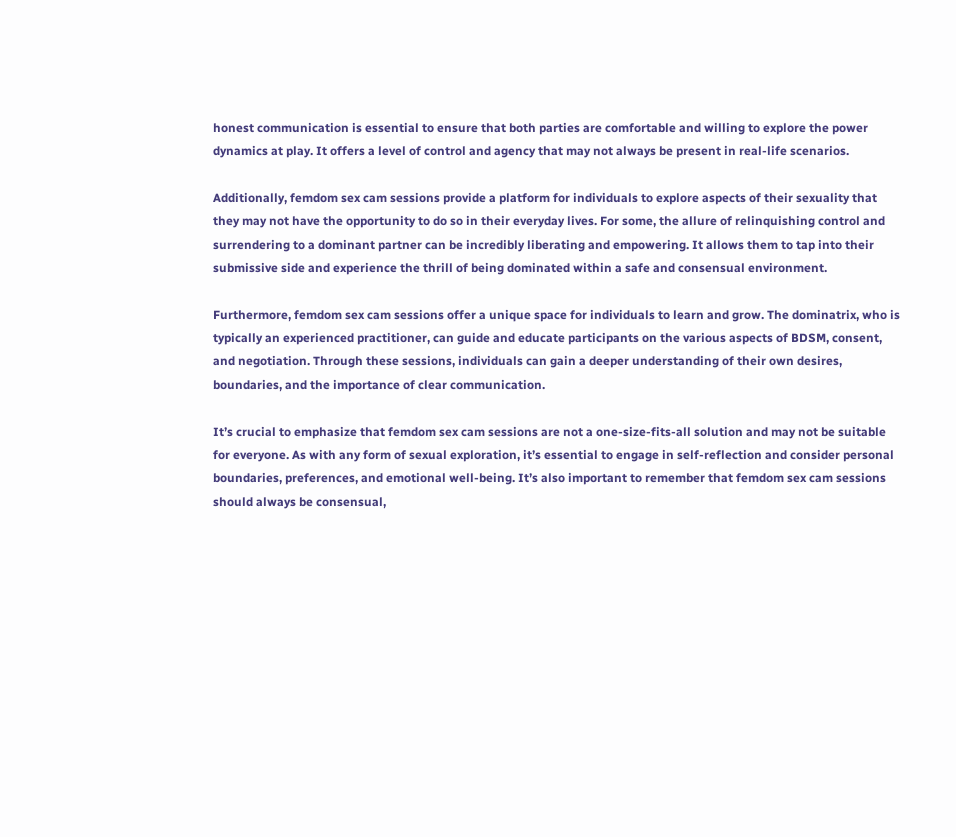honest communication is essential to ensure that both parties are comfortable and willing to explore the power dynamics at play. It offers a level of control and agency that may not always be present in real-life scenarios.

Additionally, femdom sex cam sessions provide a platform for individuals to explore aspects of their sexuality that they may not have the opportunity to do so in their everyday lives. For some, the allure of relinquishing control and surrendering to a dominant partner can be incredibly liberating and empowering. It allows them to tap into their submissive side and experience the thrill of being dominated within a safe and consensual environment.

Furthermore, femdom sex cam sessions offer a unique space for individuals to learn and grow. The dominatrix, who is typically an experienced practitioner, can guide and educate participants on the various aspects of BDSM, consent, and negotiation. Through these sessions, individuals can gain a deeper understanding of their own desires, boundaries, and the importance of clear communication.

It’s crucial to emphasize that femdom sex cam sessions are not a one-size-fits-all solution and may not be suitable for everyone. As with any form of sexual exploration, it’s essential to engage in self-reflection and consider personal boundaries, preferences, and emotional well-being. It’s also important to remember that femdom sex cam sessions should always be consensual,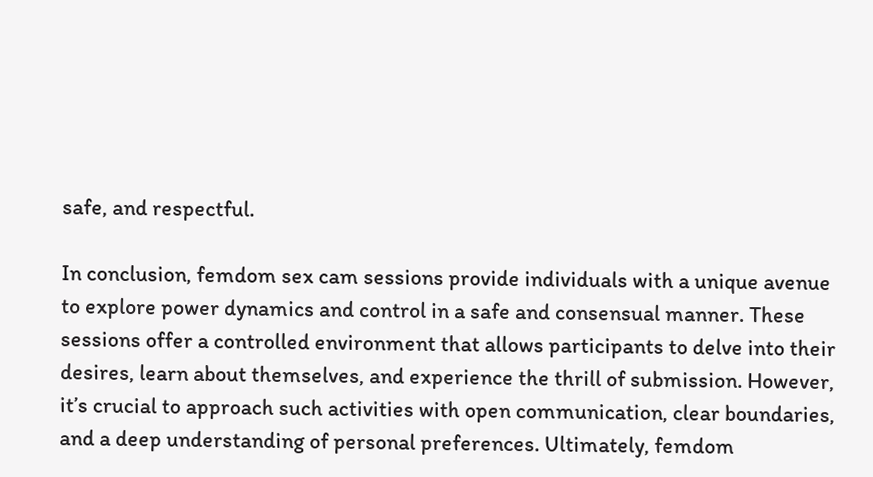safe, and respectful.

In conclusion, femdom sex cam sessions provide individuals with a unique avenue to explore power dynamics and control in a safe and consensual manner. These sessions offer a controlled environment that allows participants to delve into their desires, learn about themselves, and experience the thrill of submission. However, it’s crucial to approach such activities with open communication, clear boundaries, and a deep understanding of personal preferences. Ultimately, femdom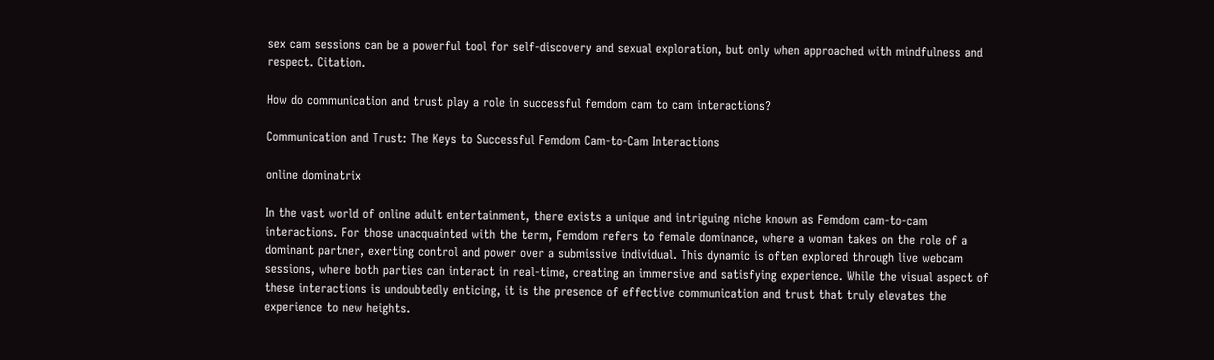sex cam sessions can be a powerful tool for self-discovery and sexual exploration, but only when approached with mindfulness and respect. Citation.

How do communication and trust play a role in successful femdom cam to cam interactions?

Communication and Trust: The Keys to Successful Femdom Cam-to-Cam Interactions

online dominatrix

In the vast world of online adult entertainment, there exists a unique and intriguing niche known as Femdom cam-to-cam interactions. For those unacquainted with the term, Femdom refers to female dominance, where a woman takes on the role of a dominant partner, exerting control and power over a submissive individual. This dynamic is often explored through live webcam sessions, where both parties can interact in real-time, creating an immersive and satisfying experience. While the visual aspect of these interactions is undoubtedly enticing, it is the presence of effective communication and trust that truly elevates the experience to new heights.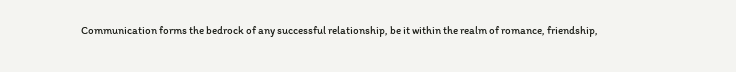Communication forms the bedrock of any successful relationship, be it within the realm of romance, friendship,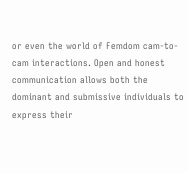or even the world of Femdom cam-to-cam interactions. Open and honest communication allows both the dominant and submissive individuals to express their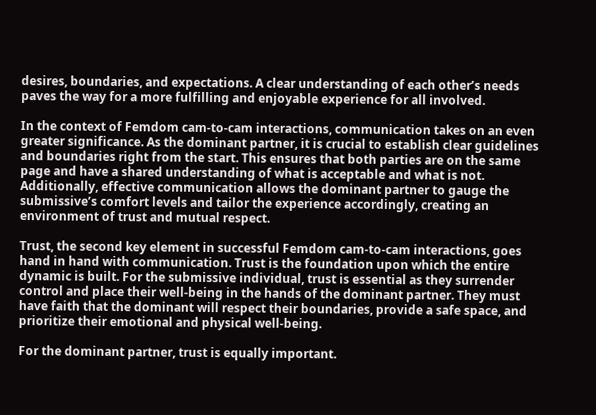desires, boundaries, and expectations. A clear understanding of each other’s needs paves the way for a more fulfilling and enjoyable experience for all involved.

In the context of Femdom cam-to-cam interactions, communication takes on an even greater significance. As the dominant partner, it is crucial to establish clear guidelines and boundaries right from the start. This ensures that both parties are on the same page and have a shared understanding of what is acceptable and what is not. Additionally, effective communication allows the dominant partner to gauge the submissive’s comfort levels and tailor the experience accordingly, creating an environment of trust and mutual respect.

Trust, the second key element in successful Femdom cam-to-cam interactions, goes hand in hand with communication. Trust is the foundation upon which the entire dynamic is built. For the submissive individual, trust is essential as they surrender control and place their well-being in the hands of the dominant partner. They must have faith that the dominant will respect their boundaries, provide a safe space, and prioritize their emotional and physical well-being.

For the dominant partner, trust is equally important.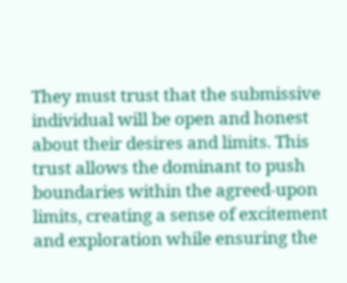They must trust that the submissive individual will be open and honest about their desires and limits. This trust allows the dominant to push boundaries within the agreed-upon limits, creating a sense of excitement and exploration while ensuring the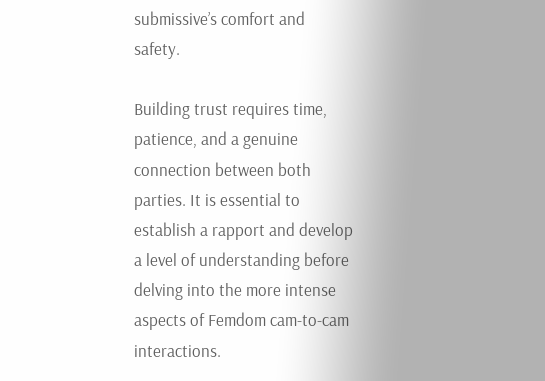submissive’s comfort and safety.

Building trust requires time, patience, and a genuine connection between both parties. It is essential to establish a rapport and develop a level of understanding before delving into the more intense aspects of Femdom cam-to-cam interactions.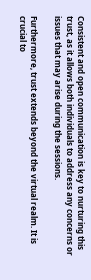Consistent and open communication is key to nurturing this trust, as it allows both individuals to address any concerns or issues that may arise during the sessions.

Furthermore, trust extends beyond the virtual realm. It is crucial to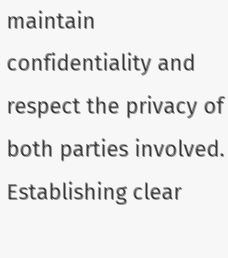maintain confidentiality and respect the privacy of both parties involved. Establishing clear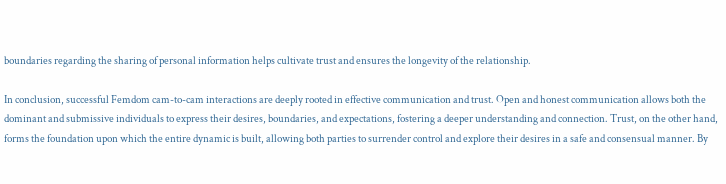boundaries regarding the sharing of personal information helps cultivate trust and ensures the longevity of the relationship.

In conclusion, successful Femdom cam-to-cam interactions are deeply rooted in effective communication and trust. Open and honest communication allows both the dominant and submissive individuals to express their desires, boundaries, and expectations, fostering a deeper understanding and connection. Trust, on the other hand, forms the foundation upon which the entire dynamic is built, allowing both parties to surrender control and explore their desires in a safe and consensual manner. By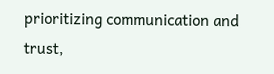prioritizing communication and trust,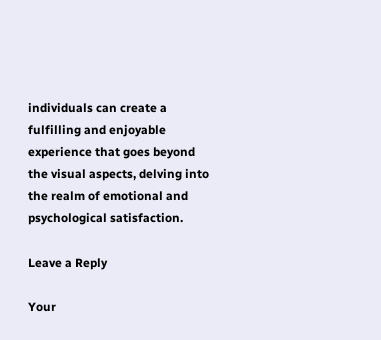individuals can create a fulfilling and enjoyable experience that goes beyond the visual aspects, delving into the realm of emotional and psychological satisfaction.

Leave a Reply

Your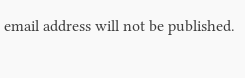email address will not be published.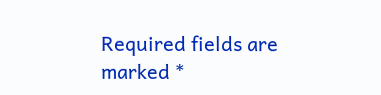Required fields are marked *